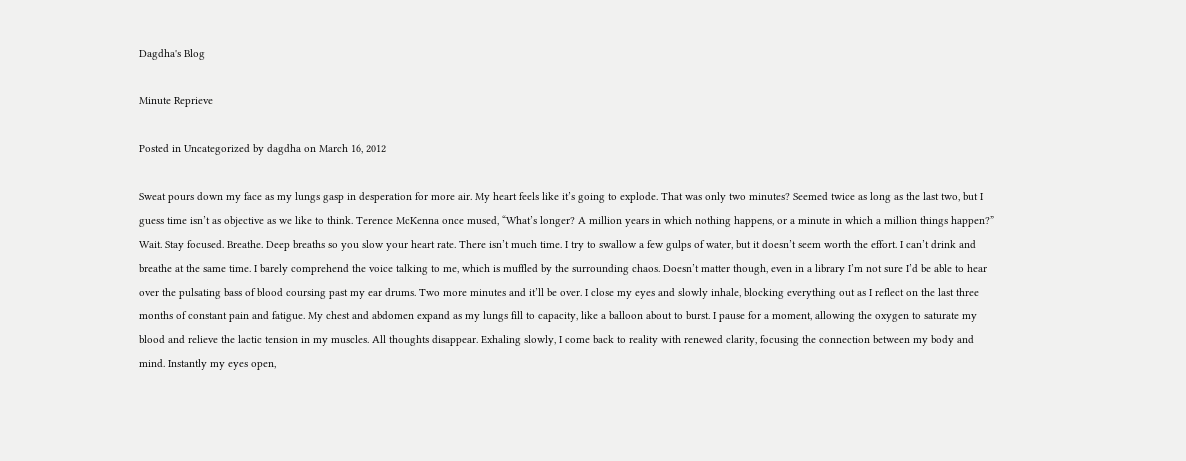Dagdha's Blog

Minute Reprieve

Posted in Uncategorized by dagdha on March 16, 2012

Sweat pours down my face as my lungs gasp in desperation for more air. My heart feels like it’s going to explode. That was only two minutes? Seemed twice as long as the last two, but I guess time isn’t as objective as we like to think. Terence McKenna once mused, “What’s longer? A million years in which nothing happens, or a minute in which a million things happen?” Wait. Stay focused. Breathe. Deep breaths so you slow your heart rate. There isn’t much time. I try to swallow a few gulps of water, but it doesn’t seem worth the effort. I can’t drink and breathe at the same time. I barely comprehend the voice talking to me, which is muffled by the surrounding chaos. Doesn’t matter though, even in a library I’m not sure I’d be able to hear over the pulsating bass of blood coursing past my ear drums. Two more minutes and it’ll be over. I close my eyes and slowly inhale, blocking everything out as I reflect on the last three months of constant pain and fatigue. My chest and abdomen expand as my lungs fill to capacity, like a balloon about to burst. I pause for a moment, allowing the oxygen to saturate my blood and relieve the lactic tension in my muscles. All thoughts disappear. Exhaling slowly, I come back to reality with renewed clarity, focusing the connection between my body and mind. Instantly my eyes open,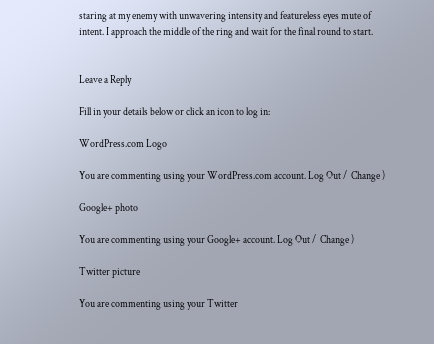staring at my enemy with unwavering intensity and featureless eyes mute of intent. I approach the middle of the ring and wait for the final round to start.


Leave a Reply

Fill in your details below or click an icon to log in:

WordPress.com Logo

You are commenting using your WordPress.com account. Log Out /  Change )

Google+ photo

You are commenting using your Google+ account. Log Out /  Change )

Twitter picture

You are commenting using your Twitter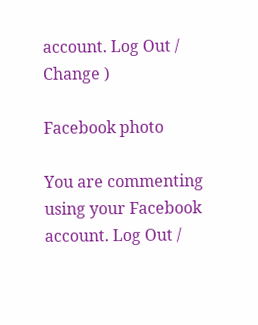account. Log Out /  Change )

Facebook photo

You are commenting using your Facebook account. Log Out /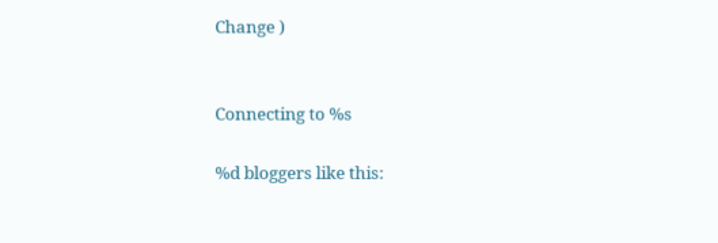Change )


Connecting to %s

%d bloggers like this: